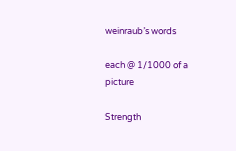weinraub’s words

each @ 1/1000 of a picture

Strength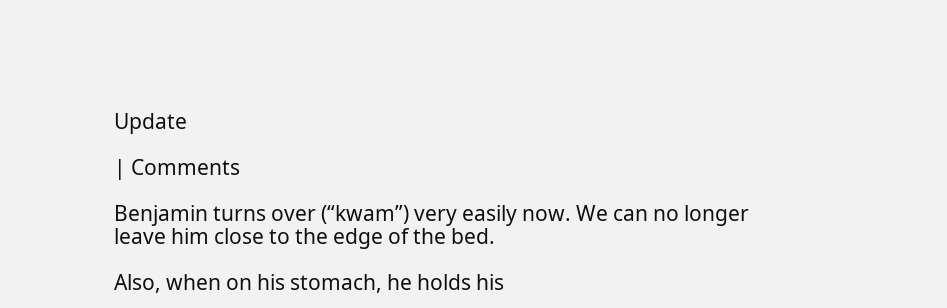Update

| Comments

Benjamin turns over (“kwam”) very easily now. We can no longer leave him close to the edge of the bed.

Also, when on his stomach, he holds his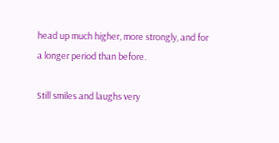head up much higher, more strongly, and for a longer period than before.

Still smiles and laughs very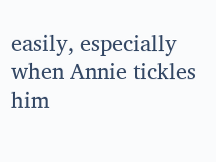easily, especially when Annie tickles him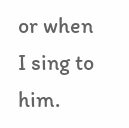or when I sing to him.